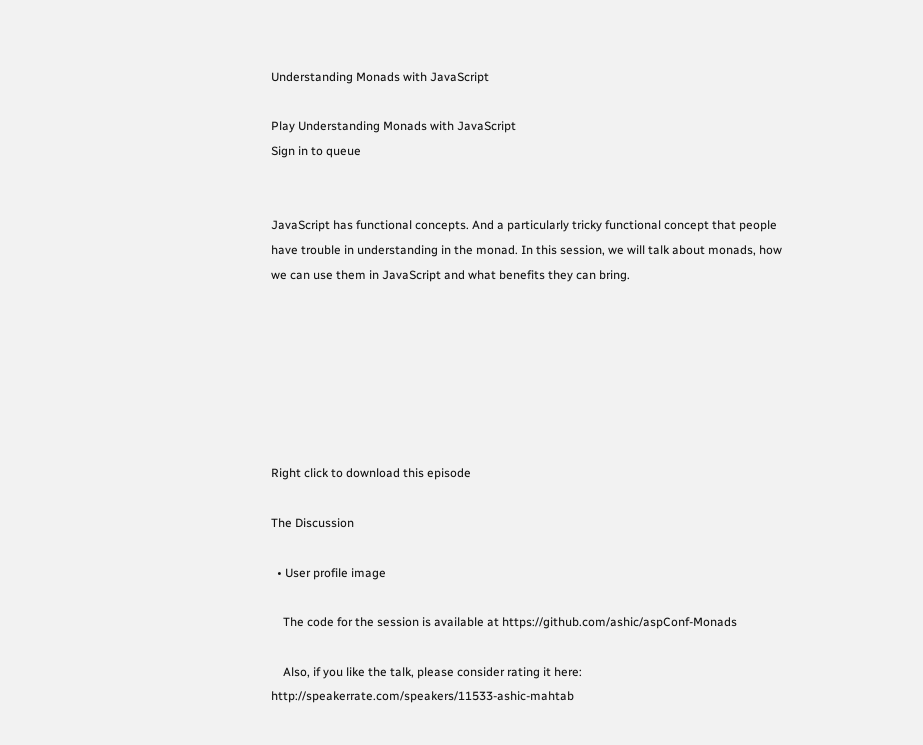Understanding Monads with JavaScript

Play Understanding Monads with JavaScript
Sign in to queue


JavaScript has functional concepts. And a particularly tricky functional concept that people have trouble in understanding in the monad. In this session, we will talk about monads, how we can use them in JavaScript and what benefits they can bring.







Right click to download this episode

The Discussion

  • User profile image

    The code for the session is available at https://github.com/ashic/aspConf-Monads

    Also, if you like the talk, please consider rating it here: http://speakerrate.com/speakers/11533-ashic-mahtab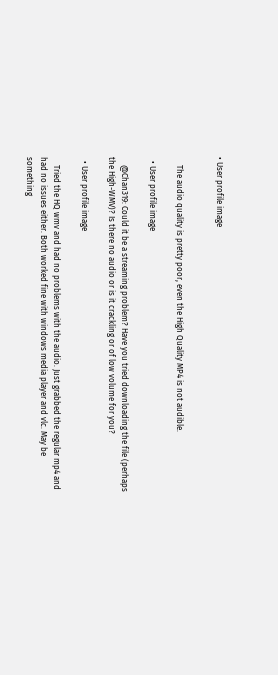• User profile image


    The audio quality is pretty poor, even the High Quality MP4 is not audible.

  • User profile image

    @Chan319: Could it be a streaming problem? Have you tried downloading the file (perhaps the High-WMV)? Is there no audio or is it crackling or of low volume for you?

  • User profile image

    Tried the HQ wmv and had no problems with the audio. Just grabbed the regular mp4 and had no issues either. Both worked fine with windows media player and vlc. May be something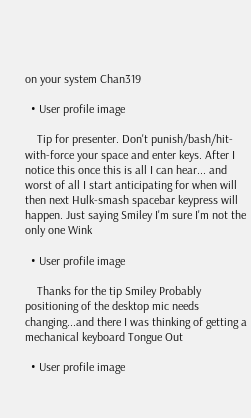on your system Chan319

  • User profile image

    Tip for presenter. Don't punish/bash/hit-with-force your space and enter keys. After I notice this once this is all I can hear... and worst of all I start anticipating for when will then next Hulk-smash spacebar keypress will happen. Just saying Smiley I'm sure I'm not the only one Wink

  • User profile image

    Thanks for the tip Smiley Probably positioning of the desktop mic needs changing...and there I was thinking of getting a mechanical keyboard Tongue Out

  • User profile image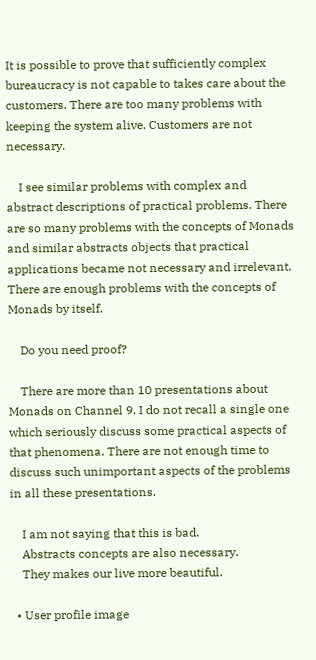It is possible to prove that sufficiently complex bureaucracy is not capable to takes care about the customers. There are too many problems with keeping the system alive. Customers are not necessary.

    I see similar problems with complex and abstract descriptions of practical problems. There are so many problems with the concepts of Monads and similar abstracts objects that practical applications became not necessary and irrelevant. There are enough problems with the concepts of Monads by itself.

    Do you need proof?

    There are more than 10 presentations about Monads on Channel 9. I do not recall a single one which seriously discuss some practical aspects of that phenomena. There are not enough time to discuss such unimportant aspects of the problems in all these presentations.

    I am not saying that this is bad.
    Abstracts concepts are also necessary.
    They makes our live more beautiful.

  • User profile image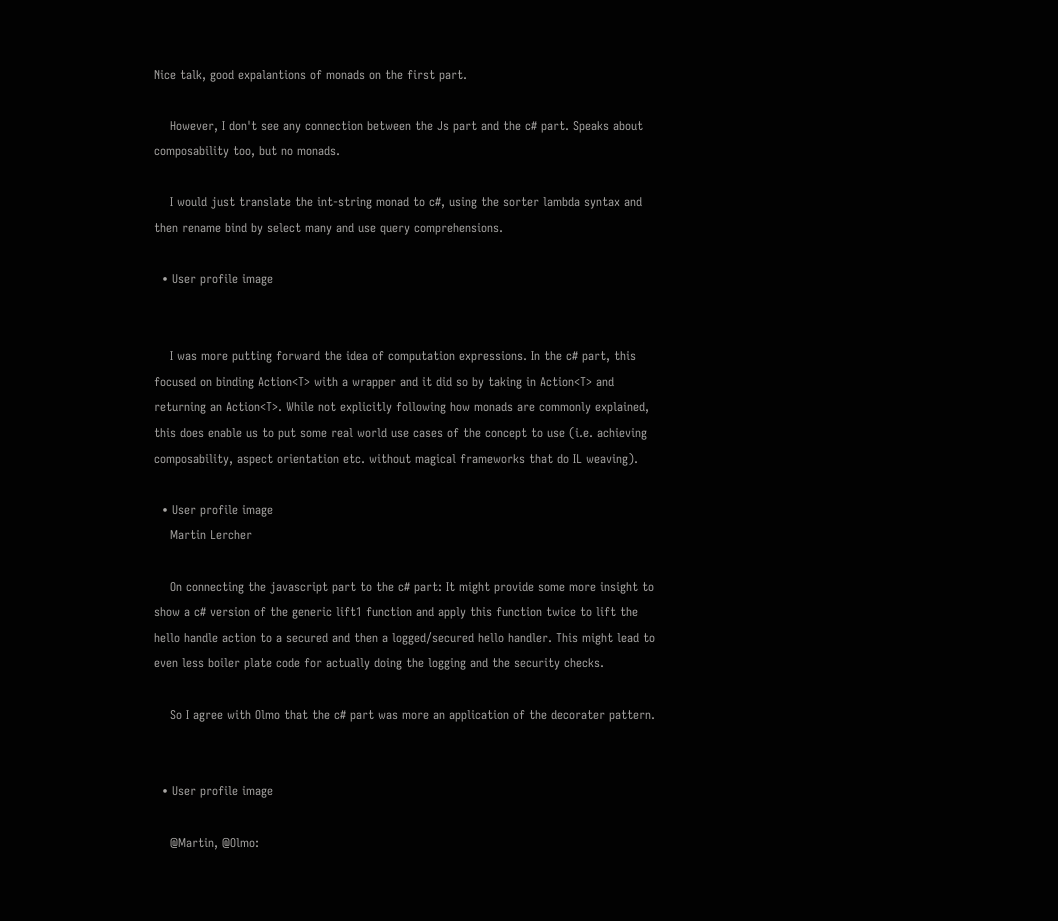Nice talk, good expalantions of monads on the first part.

    However, I don't see any connection between the Js part and the c# part. Speaks about composability too, but no monads.

    I would just translate the int-string monad to c#, using the sorter lambda syntax and then rename bind by select many and use query comprehensions.

  • User profile image


    I was more putting forward the idea of computation expressions. In the c# part, this focused on binding Action<T> with a wrapper and it did so by taking in Action<T> and returning an Action<T>. While not explicitly following how monads are commonly explained, this does enable us to put some real world use cases of the concept to use (i.e. achieving composability, aspect orientation etc. without magical frameworks that do IL weaving).

  • User profile image
    Martin Lercher

    On connecting the javascript part to the c# part: It might provide some more insight to show a c# version of the generic lift1 function and apply this function twice to lift the hello handle action to a secured and then a logged/secured hello handler. This might lead to even less boiler plate code for actually doing the logging and the security checks.

    So I agree with Olmo that the c# part was more an application of the decorater pattern.


  • User profile image

    @Martin, @Olmo: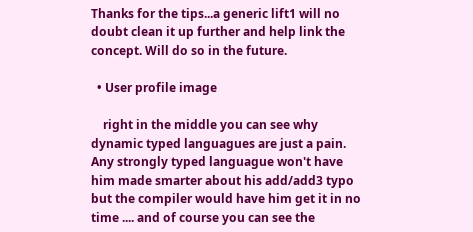Thanks for the tips...a generic lift1 will no doubt clean it up further and help link the concept. Will do so in the future.

  • User profile image

    right in the middle you can see why dynamic typed languagues are just a pain. Any strongly typed languague won't have him made smarter about his add/add3 typo but the compiler would have him get it in no time .... and of course you can see the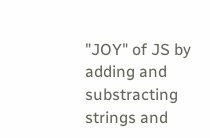"JOY" of JS by adding and substracting strings and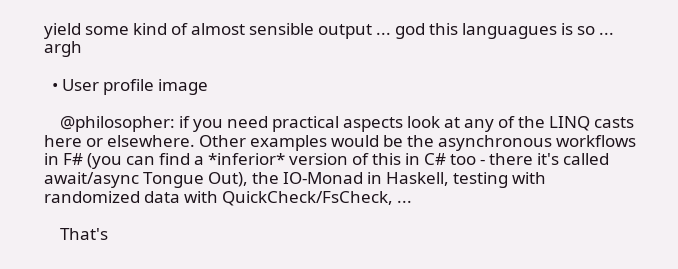yield some kind of almost sensible output ... god this languagues is so ... argh

  • User profile image

    @philosopher: if you need practical aspects look at any of the LINQ casts here or elsewhere. Other examples would be the asynchronous workflows in F# (you can find a *inferior* version of this in C# too - there it's called await/async Tongue Out), the IO-Monad in Haskell, testing with randomized data with QuickCheck/FsCheck, ...

    That's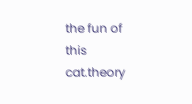the fun of this cat.theory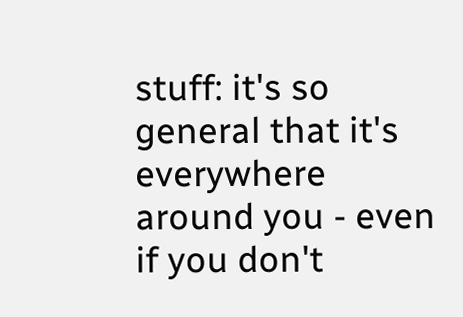stuff: it's so general that it's everywhere around you - even if you don't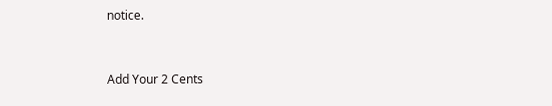notice.


Add Your 2 Cents